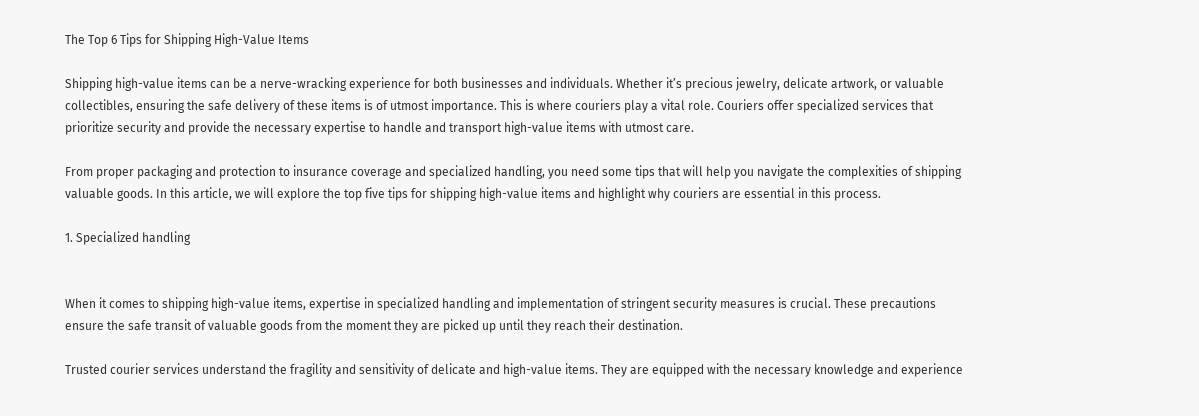The Top 6 Tips for Shipping High-Value Items

Shipping high-value items can be a nerve-wracking experience for both businesses and individuals. Whether it’s precious jewelry, delicate artwork, or valuable collectibles, ensuring the safe delivery of these items is of utmost importance. This is where couriers play a vital role. Couriers offer specialized services that prioritize security and provide the necessary expertise to handle and transport high-value items with utmost care.

From proper packaging and protection to insurance coverage and specialized handling, you need some tips that will help you navigate the complexities of shipping valuable goods. In this article, we will explore the top five tips for shipping high-value items and highlight why couriers are essential in this process.

1. Specialized handling


When it comes to shipping high-value items, expertise in specialized handling and implementation of stringent security measures is crucial. These precautions ensure the safe transit of valuable goods from the moment they are picked up until they reach their destination.

Trusted courier services understand the fragility and sensitivity of delicate and high-value items. They are equipped with the necessary knowledge and experience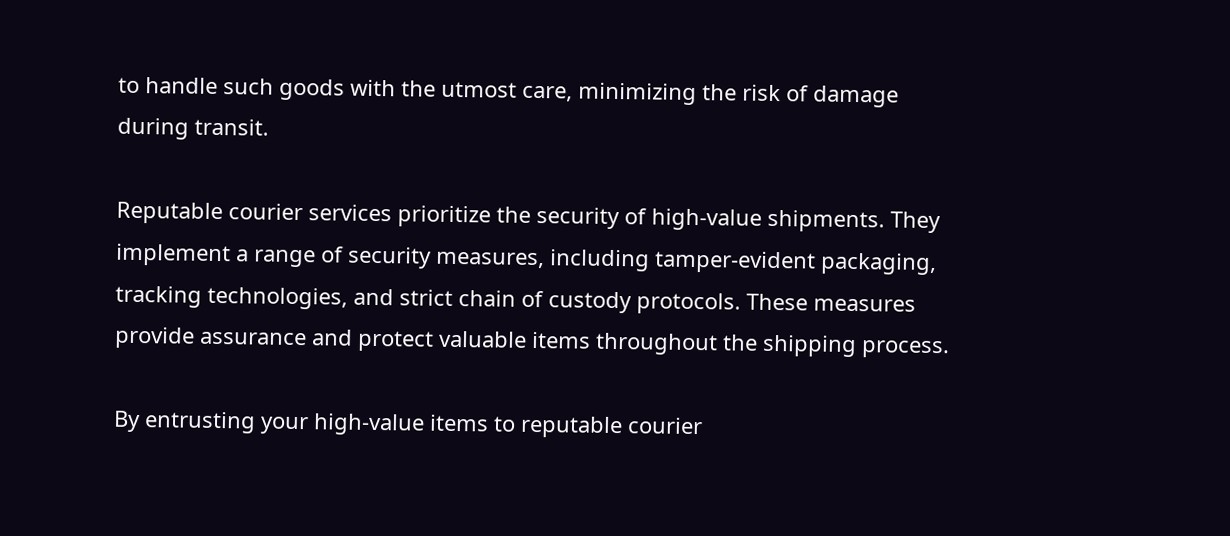to handle such goods with the utmost care, minimizing the risk of damage during transit.

Reputable courier services prioritize the security of high-value shipments. They implement a range of security measures, including tamper-evident packaging, tracking technologies, and strict chain of custody protocols. These measures provide assurance and protect valuable items throughout the shipping process.

By entrusting your high-value items to reputable courier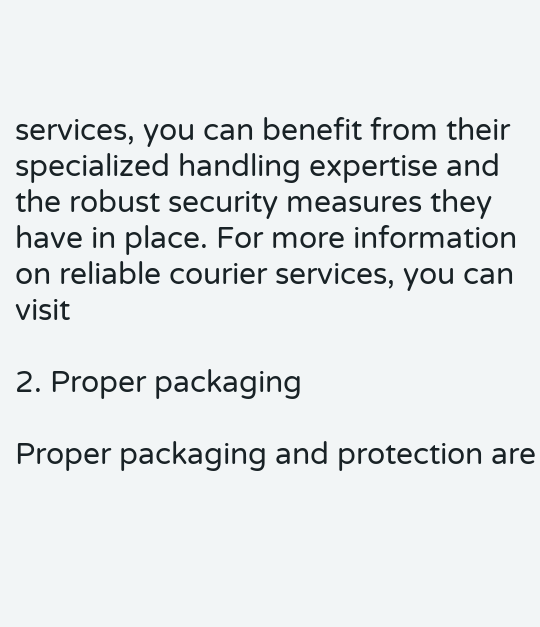services, you can benefit from their specialized handling expertise and the robust security measures they have in place. For more information on reliable courier services, you can visit

2. Proper packaging

Proper packaging and protection are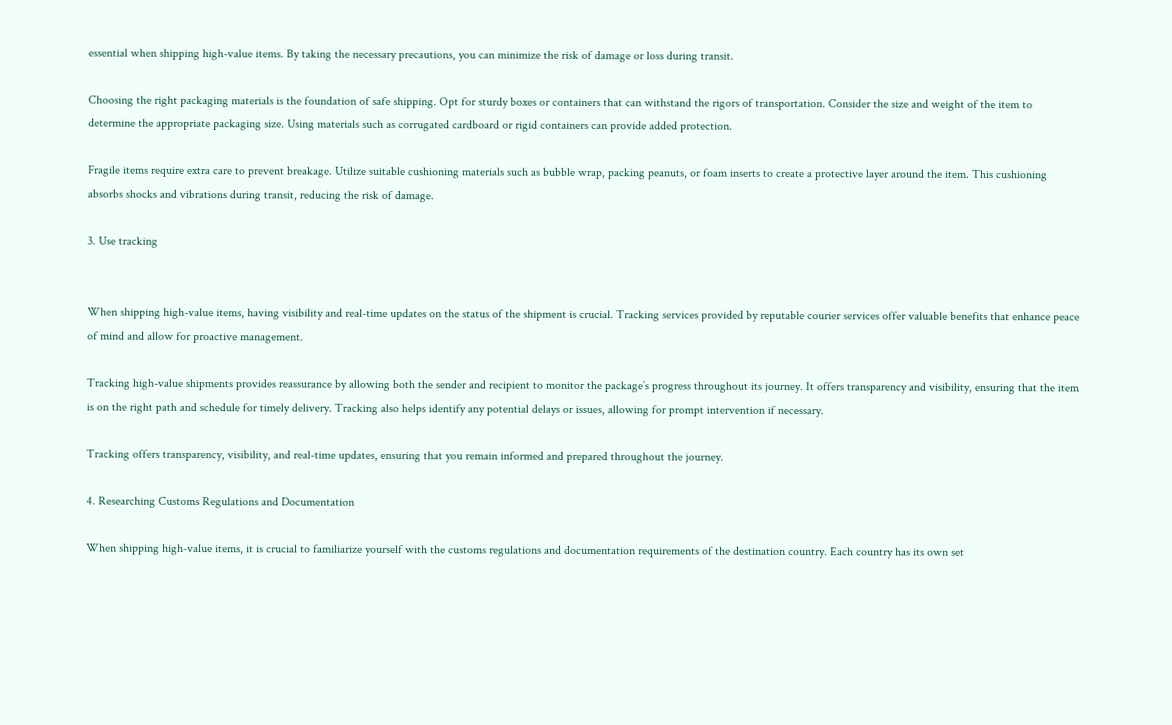essential when shipping high-value items. By taking the necessary precautions, you can minimize the risk of damage or loss during transit.

Choosing the right packaging materials is the foundation of safe shipping. Opt for sturdy boxes or containers that can withstand the rigors of transportation. Consider the size and weight of the item to determine the appropriate packaging size. Using materials such as corrugated cardboard or rigid containers can provide added protection.

Fragile items require extra care to prevent breakage. Utilize suitable cushioning materials such as bubble wrap, packing peanuts, or foam inserts to create a protective layer around the item. This cushioning absorbs shocks and vibrations during transit, reducing the risk of damage.

3. Use tracking


When shipping high-value items, having visibility and real-time updates on the status of the shipment is crucial. Tracking services provided by reputable courier services offer valuable benefits that enhance peace of mind and allow for proactive management.

Tracking high-value shipments provides reassurance by allowing both the sender and recipient to monitor the package’s progress throughout its journey. It offers transparency and visibility, ensuring that the item is on the right path and schedule for timely delivery. Tracking also helps identify any potential delays or issues, allowing for prompt intervention if necessary.

Tracking offers transparency, visibility, and real-time updates, ensuring that you remain informed and prepared throughout the journey.

4. Researching Customs Regulations and Documentation

When shipping high-value items, it is crucial to familiarize yourself with the customs regulations and documentation requirements of the destination country. Each country has its own set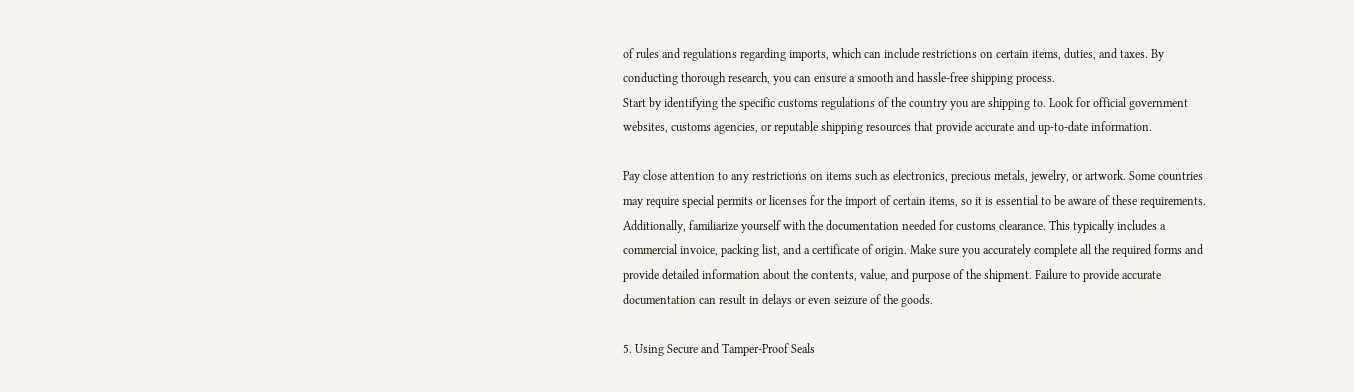of rules and regulations regarding imports, which can include restrictions on certain items, duties, and taxes. By conducting thorough research, you can ensure a smooth and hassle-free shipping process.
Start by identifying the specific customs regulations of the country you are shipping to. Look for official government websites, customs agencies, or reputable shipping resources that provide accurate and up-to-date information.

Pay close attention to any restrictions on items such as electronics, precious metals, jewelry, or artwork. Some countries may require special permits or licenses for the import of certain items, so it is essential to be aware of these requirements.
Additionally, familiarize yourself with the documentation needed for customs clearance. This typically includes a commercial invoice, packing list, and a certificate of origin. Make sure you accurately complete all the required forms and provide detailed information about the contents, value, and purpose of the shipment. Failure to provide accurate documentation can result in delays or even seizure of the goods.

5. Using Secure and Tamper-Proof Seals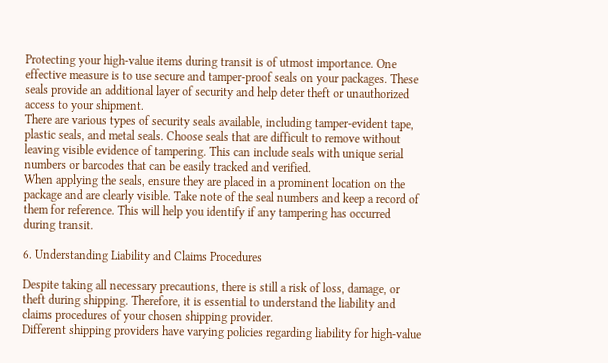Protecting your high-value items during transit is of utmost importance. One effective measure is to use secure and tamper-proof seals on your packages. These seals provide an additional layer of security and help deter theft or unauthorized access to your shipment.
There are various types of security seals available, including tamper-evident tape, plastic seals, and metal seals. Choose seals that are difficult to remove without leaving visible evidence of tampering. This can include seals with unique serial numbers or barcodes that can be easily tracked and verified.
When applying the seals, ensure they are placed in a prominent location on the package and are clearly visible. Take note of the seal numbers and keep a record of them for reference. This will help you identify if any tampering has occurred during transit.

6. Understanding Liability and Claims Procedures

Despite taking all necessary precautions, there is still a risk of loss, damage, or theft during shipping. Therefore, it is essential to understand the liability and claims procedures of your chosen shipping provider.
Different shipping providers have varying policies regarding liability for high-value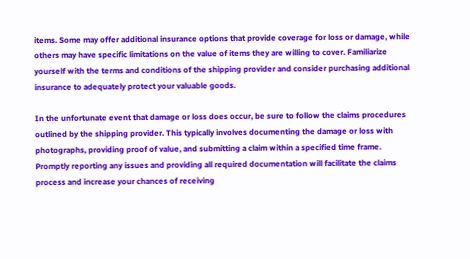items. Some may offer additional insurance options that provide coverage for loss or damage, while others may have specific limitations on the value of items they are willing to cover. Familiarize yourself with the terms and conditions of the shipping provider and consider purchasing additional insurance to adequately protect your valuable goods.

In the unfortunate event that damage or loss does occur, be sure to follow the claims procedures outlined by the shipping provider. This typically involves documenting the damage or loss with photographs, providing proof of value, and submitting a claim within a specified time frame. Promptly reporting any issues and providing all required documentation will facilitate the claims process and increase your chances of receiving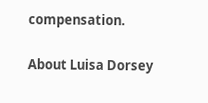compensation.

About Luisa Dorsey